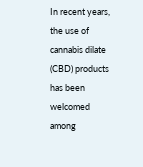In recent years, the use of cannabis dilate (CBD) products has been welcomed among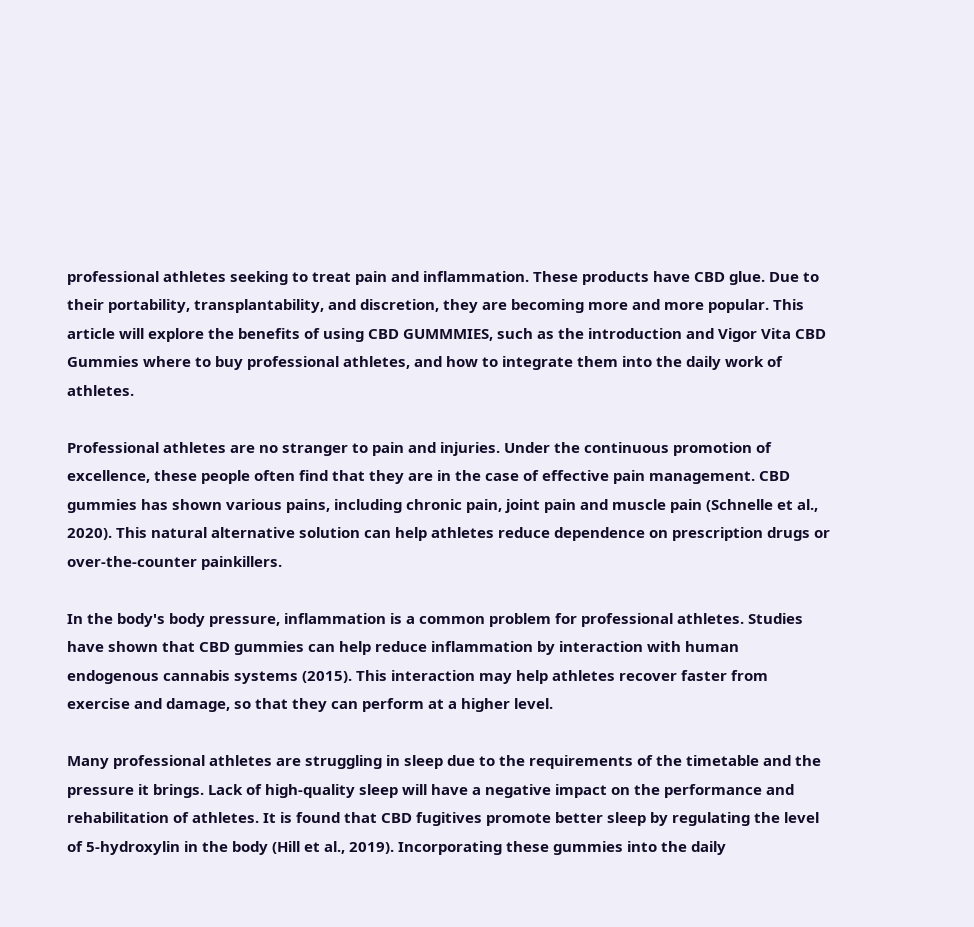professional athletes seeking to treat pain and inflammation. These products have CBD glue. Due to their portability, transplantability, and discretion, they are becoming more and more popular. This article will explore the benefits of using CBD GUMMMIES, such as the introduction and Vigor Vita CBD Gummies where to buy professional athletes, and how to integrate them into the daily work of athletes.

Professional athletes are no stranger to pain and injuries. Under the continuous promotion of excellence, these people often find that they are in the case of effective pain management. CBD gummies has shown various pains, including chronic pain, joint pain and muscle pain (Schnelle et al., 2020). This natural alternative solution can help athletes reduce dependence on prescription drugs or over-the-counter painkillers.

In the body's body pressure, inflammation is a common problem for professional athletes. Studies have shown that CBD gummies can help reduce inflammation by interaction with human endogenous cannabis systems (2015). This interaction may help athletes recover faster from exercise and damage, so that they can perform at a higher level.

Many professional athletes are struggling in sleep due to the requirements of the timetable and the pressure it brings. Lack of high-quality sleep will have a negative impact on the performance and rehabilitation of athletes. It is found that CBD fugitives promote better sleep by regulating the level of 5-hydroxylin in the body (Hill et al., 2019). Incorporating these gummies into the daily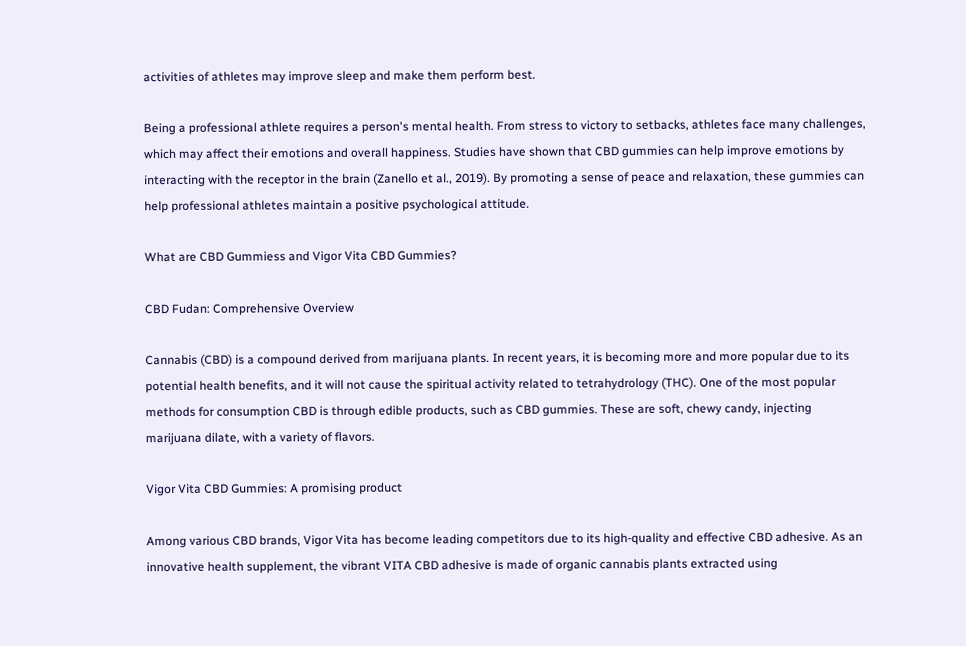activities of athletes may improve sleep and make them perform best.

Being a professional athlete requires a person's mental health. From stress to victory to setbacks, athletes face many challenges, which may affect their emotions and overall happiness. Studies have shown that CBD gummies can help improve emotions by interacting with the receptor in the brain (Zanello et al., 2019). By promoting a sense of peace and relaxation, these gummies can help professional athletes maintain a positive psychological attitude.

What are CBD Gummiess and Vigor Vita CBD Gummies?

CBD Fudan: Comprehensive Overview

Cannabis (CBD) is a compound derived from marijuana plants. In recent years, it is becoming more and more popular due to its potential health benefits, and it will not cause the spiritual activity related to tetrahydrology (THC). One of the most popular methods for consumption CBD is through edible products, such as CBD gummies. These are soft, chewy candy, injecting marijuana dilate, with a variety of flavors.

Vigor Vita CBD Gummies: A promising product

Among various CBD brands, Vigor Vita has become leading competitors due to its high-quality and effective CBD adhesive. As an innovative health supplement, the vibrant VITA CBD adhesive is made of organic cannabis plants extracted using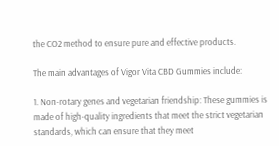the CO2 method to ensure pure and effective products.

The main advantages of Vigor Vita CBD Gummies include:

1. Non-rotary genes and vegetarian friendship: These gummies is made of high-quality ingredients that meet the strict vegetarian standards, which can ensure that they meet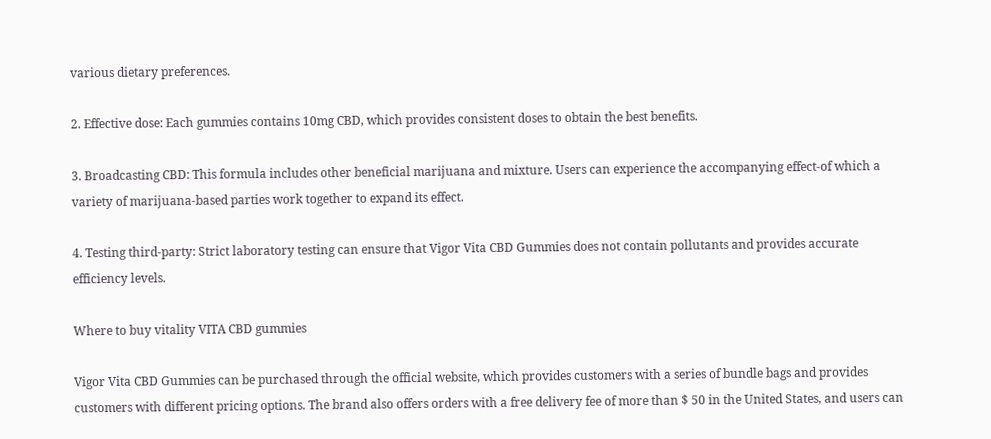various dietary preferences.

2. Effective dose: Each gummies contains 10mg CBD, which provides consistent doses to obtain the best benefits.

3. Broadcasting CBD: This formula includes other beneficial marijuana and mixture. Users can experience the accompanying effect-of which a variety of marijuana-based parties work together to expand its effect.

4. Testing third-party: Strict laboratory testing can ensure that Vigor Vita CBD Gummies does not contain pollutants and provides accurate efficiency levels.

Where to buy vitality VITA CBD gummies

Vigor Vita CBD Gummies can be purchased through the official website, which provides customers with a series of bundle bags and provides customers with different pricing options. The brand also offers orders with a free delivery fee of more than $ 50 in the United States, and users can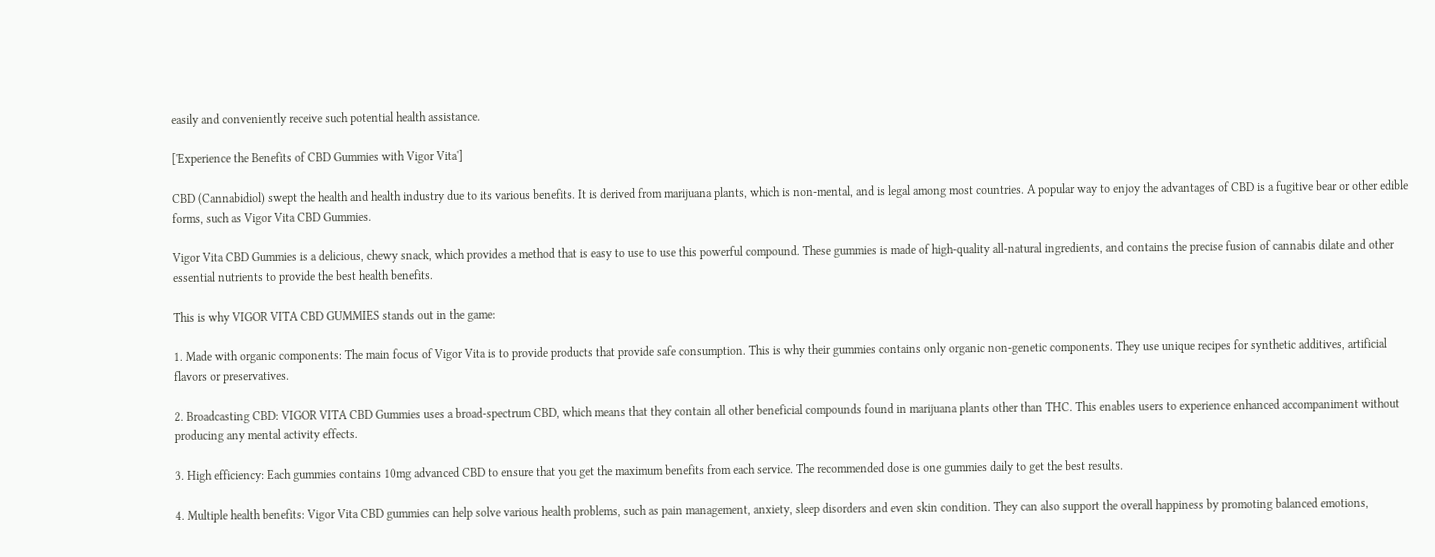easily and conveniently receive such potential health assistance.

['Experience the Benefits of CBD Gummies with Vigor Vita']

CBD (Cannabidiol) swept the health and health industry due to its various benefits. It is derived from marijuana plants, which is non-mental, and is legal among most countries. A popular way to enjoy the advantages of CBD is a fugitive bear or other edible forms, such as Vigor Vita CBD Gummies.

Vigor Vita CBD Gummies is a delicious, chewy snack, which provides a method that is easy to use to use this powerful compound. These gummies is made of high-quality all-natural ingredients, and contains the precise fusion of cannabis dilate and other essential nutrients to provide the best health benefits.

This is why VIGOR VITA CBD GUMMIES stands out in the game:

1. Made with organic components: The main focus of Vigor Vita is to provide products that provide safe consumption. This is why their gummies contains only organic non-genetic components. They use unique recipes for synthetic additives, artificial flavors or preservatives.

2. Broadcasting CBD: VIGOR VITA CBD Gummies uses a broad-spectrum CBD, which means that they contain all other beneficial compounds found in marijuana plants other than THC. This enables users to experience enhanced accompaniment without producing any mental activity effects.

3. High efficiency: Each gummies contains 10mg advanced CBD to ensure that you get the maximum benefits from each service. The recommended dose is one gummies daily to get the best results.

4. Multiple health benefits: Vigor Vita CBD gummies can help solve various health problems, such as pain management, anxiety, sleep disorders and even skin condition. They can also support the overall happiness by promoting balanced emotions,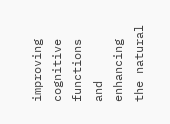improving cognitive functions and enhancing the natural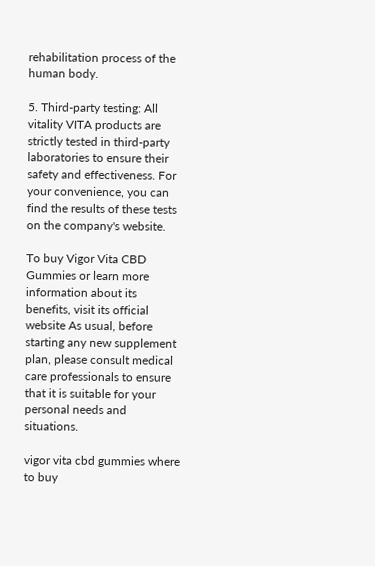rehabilitation process of the human body.

5. Third-party testing: All vitality VITA products are strictly tested in third-party laboratories to ensure their safety and effectiveness. For your convenience, you can find the results of these tests on the company's website.

To buy Vigor Vita CBD Gummies or learn more information about its benefits, visit its official website As usual, before starting any new supplement plan, please consult medical care professionals to ensure that it is suitable for your personal needs and situations.

vigor vita cbd gummies where to buy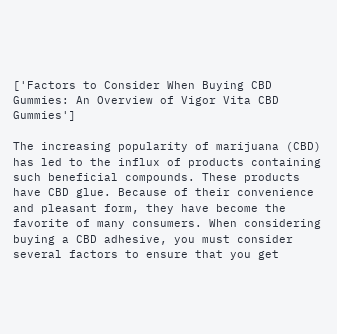['Factors to Consider When Buying CBD Gummies: An Overview of Vigor Vita CBD Gummies']

The increasing popularity of marijuana (CBD) has led to the influx of products containing such beneficial compounds. These products have CBD glue. Because of their convenience and pleasant form, they have become the favorite of many consumers. When considering buying a CBD adhesive, you must consider several factors to ensure that you get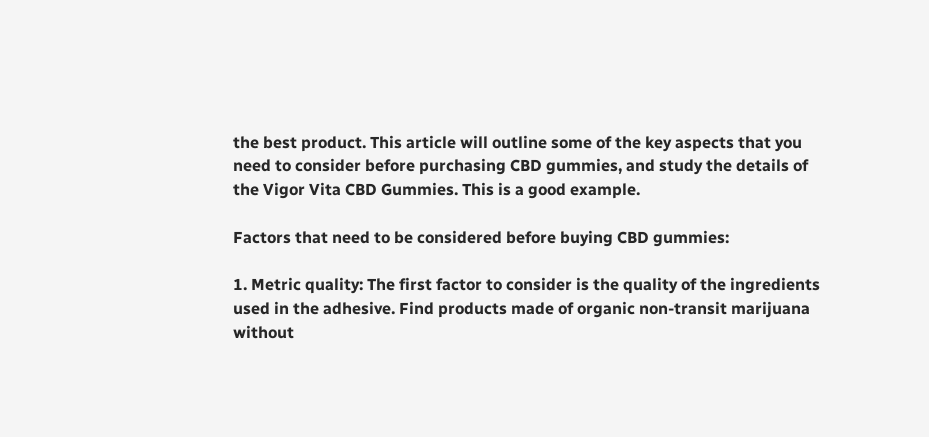the best product. This article will outline some of the key aspects that you need to consider before purchasing CBD gummies, and study the details of the Vigor Vita CBD Gummies. This is a good example.

Factors that need to be considered before buying CBD gummies:

1. Metric quality: The first factor to consider is the quality of the ingredients used in the adhesive. Find products made of organic non-transit marijuana without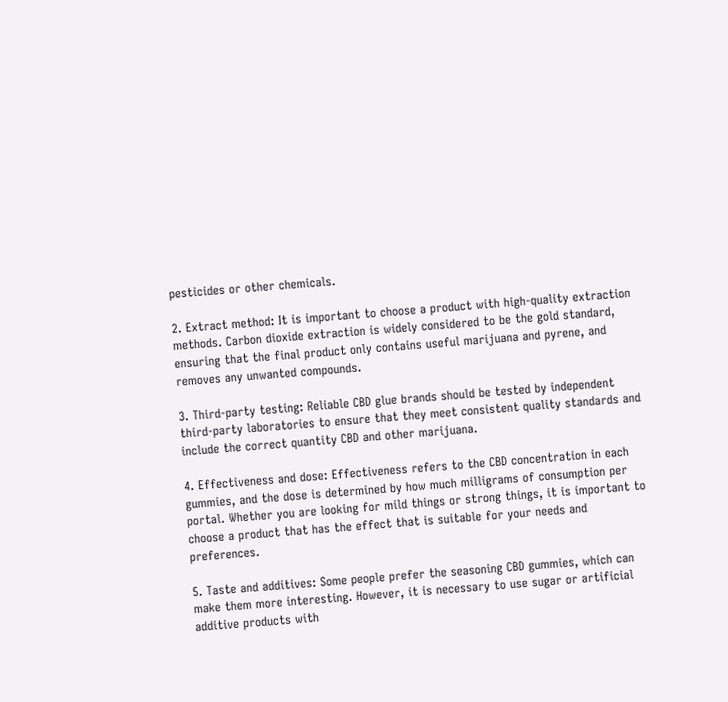pesticides or other chemicals.

2. Extract method: It is important to choose a product with high-quality extraction methods. Carbon dioxide extraction is widely considered to be the gold standard, ensuring that the final product only contains useful marijuana and pyrene, and removes any unwanted compounds.

3. Third-party testing: Reliable CBD glue brands should be tested by independent third-party laboratories to ensure that they meet consistent quality standards and include the correct quantity CBD and other marijuana.

4. Effectiveness and dose: Effectiveness refers to the CBD concentration in each gummies, and the dose is determined by how much milligrams of consumption per portal. Whether you are looking for mild things or strong things, it is important to choose a product that has the effect that is suitable for your needs and preferences.

5. Taste and additives: Some people prefer the seasoning CBD gummies, which can make them more interesting. However, it is necessary to use sugar or artificial additive products with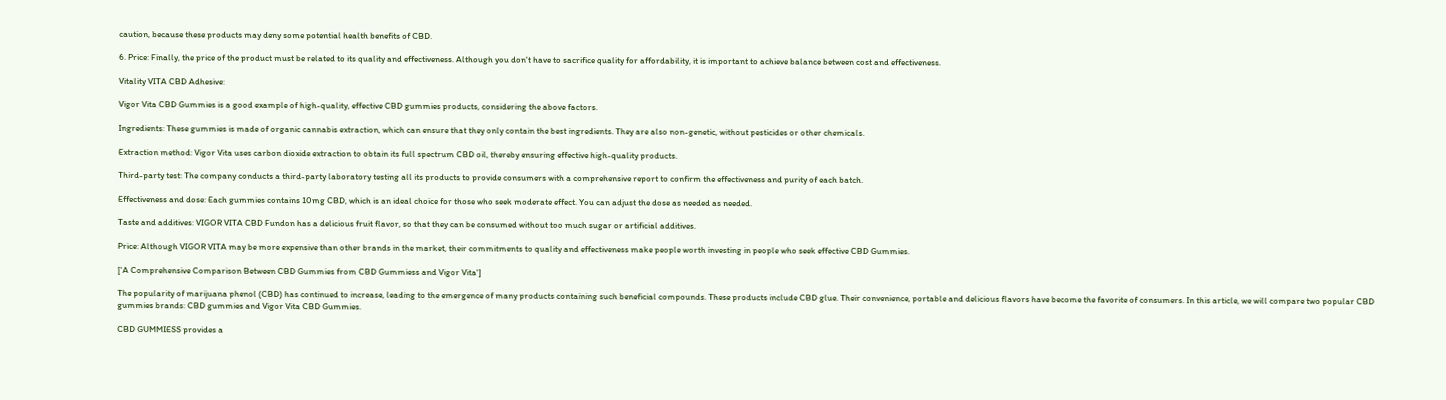caution, because these products may deny some potential health benefits of CBD.

6. Price: Finally, the price of the product must be related to its quality and effectiveness. Although you don't have to sacrifice quality for affordability, it is important to achieve balance between cost and effectiveness.

Vitality VITA CBD Adhesive:

Vigor Vita CBD Gummies is a good example of high-quality, effective CBD gummies products, considering the above factors.

Ingredients: These gummies is made of organic cannabis extraction, which can ensure that they only contain the best ingredients. They are also non-genetic, without pesticides or other chemicals.

Extraction method: Vigor Vita uses carbon dioxide extraction to obtain its full spectrum CBD oil, thereby ensuring effective high-quality products.

Third-party test: The company conducts a third-party laboratory testing all its products to provide consumers with a comprehensive report to confirm the effectiveness and purity of each batch.

Effectiveness and dose: Each gummies contains 10mg CBD, which is an ideal choice for those who seek moderate effect. You can adjust the dose as needed as needed.

Taste and additives: VIGOR VITA CBD Fundon has a delicious fruit flavor, so that they can be consumed without too much sugar or artificial additives.

Price: Although VIGOR VITA may be more expensive than other brands in the market, their commitments to quality and effectiveness make people worth investing in people who seek effective CBD Gummies.

['A Comprehensive Comparison Between CBD Gummies from CBD Gummiess and Vigor Vita']

The popularity of marijuana phenol (CBD) has continued to increase, leading to the emergence of many products containing such beneficial compounds. These products include CBD glue. Their convenience, portable and delicious flavors have become the favorite of consumers. In this article, we will compare two popular CBD gummies brands: CBD gummies and Vigor Vita CBD Gummies.

CBD GUMMIESS provides a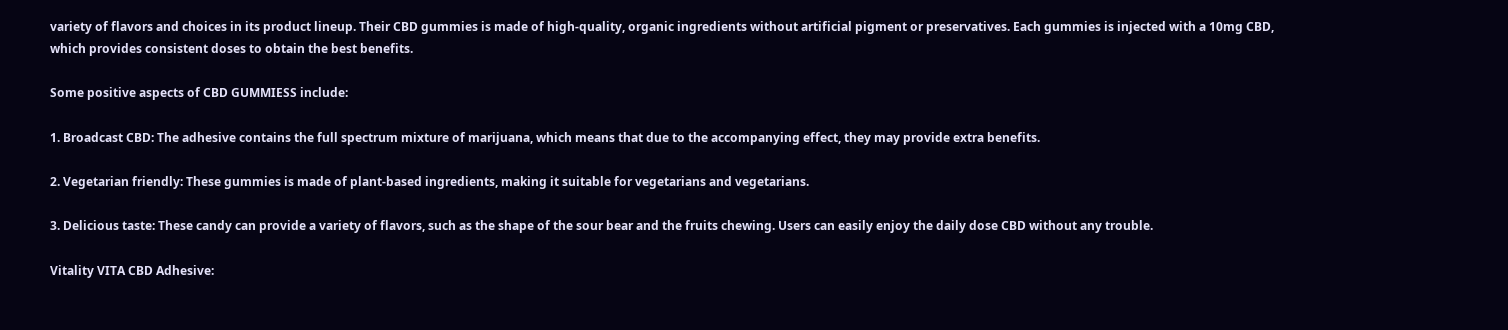variety of flavors and choices in its product lineup. Their CBD gummies is made of high-quality, organic ingredients without artificial pigment or preservatives. Each gummies is injected with a 10mg CBD, which provides consistent doses to obtain the best benefits.

Some positive aspects of CBD GUMMIESS include:

1. Broadcast CBD: The adhesive contains the full spectrum mixture of marijuana, which means that due to the accompanying effect, they may provide extra benefits.

2. Vegetarian friendly: These gummies is made of plant-based ingredients, making it suitable for vegetarians and vegetarians.

3. Delicious taste: These candy can provide a variety of flavors, such as the shape of the sour bear and the fruits chewing. Users can easily enjoy the daily dose CBD without any trouble.

Vitality VITA CBD Adhesive: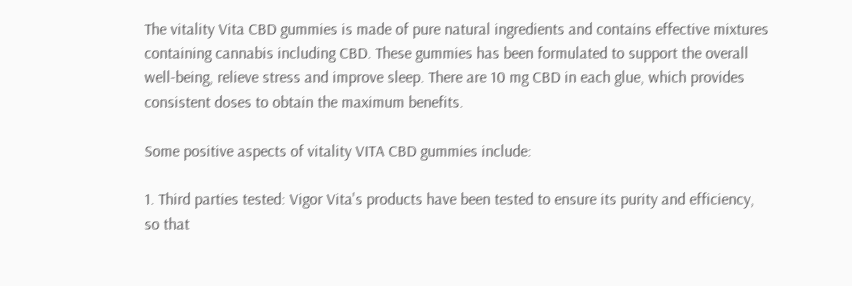The vitality Vita CBD gummies is made of pure natural ingredients and contains effective mixtures containing cannabis including CBD. These gummies has been formulated to support the overall well-being, relieve stress and improve sleep. There are 10 mg CBD in each glue, which provides consistent doses to obtain the maximum benefits.

Some positive aspects of vitality VITA CBD gummies include:

1. Third parties tested: Vigor Vita's products have been tested to ensure its purity and efficiency, so that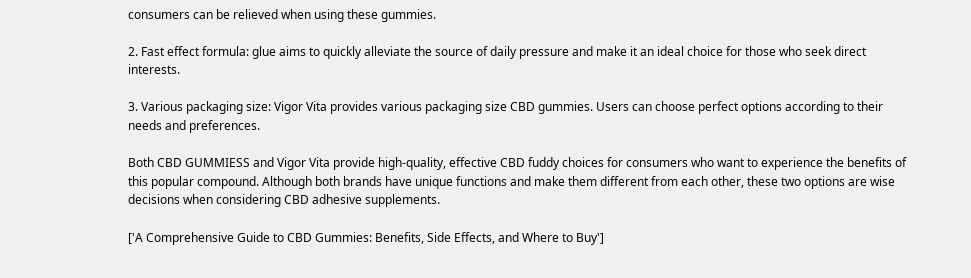consumers can be relieved when using these gummies.

2. Fast effect formula: glue aims to quickly alleviate the source of daily pressure and make it an ideal choice for those who seek direct interests.

3. Various packaging size: Vigor Vita provides various packaging size CBD gummies. Users can choose perfect options according to their needs and preferences.

Both CBD GUMMIESS and Vigor Vita provide high-quality, effective CBD fuddy choices for consumers who want to experience the benefits of this popular compound. Although both brands have unique functions and make them different from each other, these two options are wise decisions when considering CBD adhesive supplements.

['A Comprehensive Guide to CBD Gummies: Benefits, Side Effects, and Where to Buy']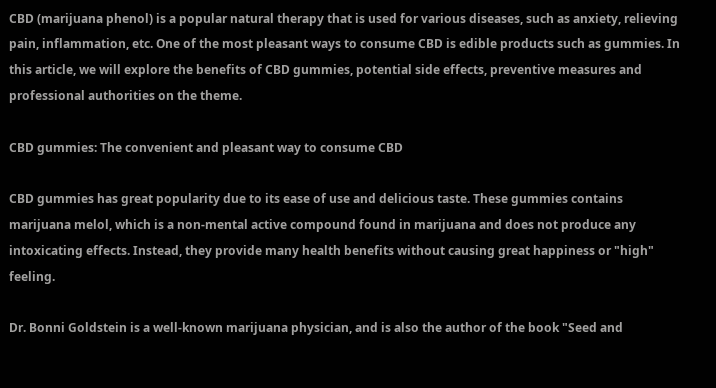CBD (marijuana phenol) is a popular natural therapy that is used for various diseases, such as anxiety, relieving pain, inflammation, etc. One of the most pleasant ways to consume CBD is edible products such as gummies. In this article, we will explore the benefits of CBD gummies, potential side effects, preventive measures and professional authorities on the theme.

CBD gummies: The convenient and pleasant way to consume CBD

CBD gummies has great popularity due to its ease of use and delicious taste. These gummies contains marijuana melol, which is a non-mental active compound found in marijuana and does not produce any intoxicating effects. Instead, they provide many health benefits without causing great happiness or "high" feeling.

Dr. Bonni Goldstein is a well-known marijuana physician, and is also the author of the book "Seed and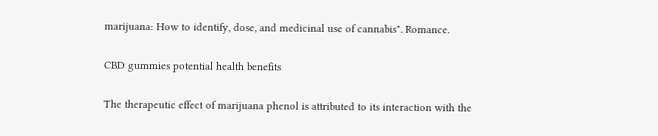marijuana: How to identify, dose, and medicinal use of cannabis". Romance.

CBD gummies potential health benefits

The therapeutic effect of marijuana phenol is attributed to its interaction with the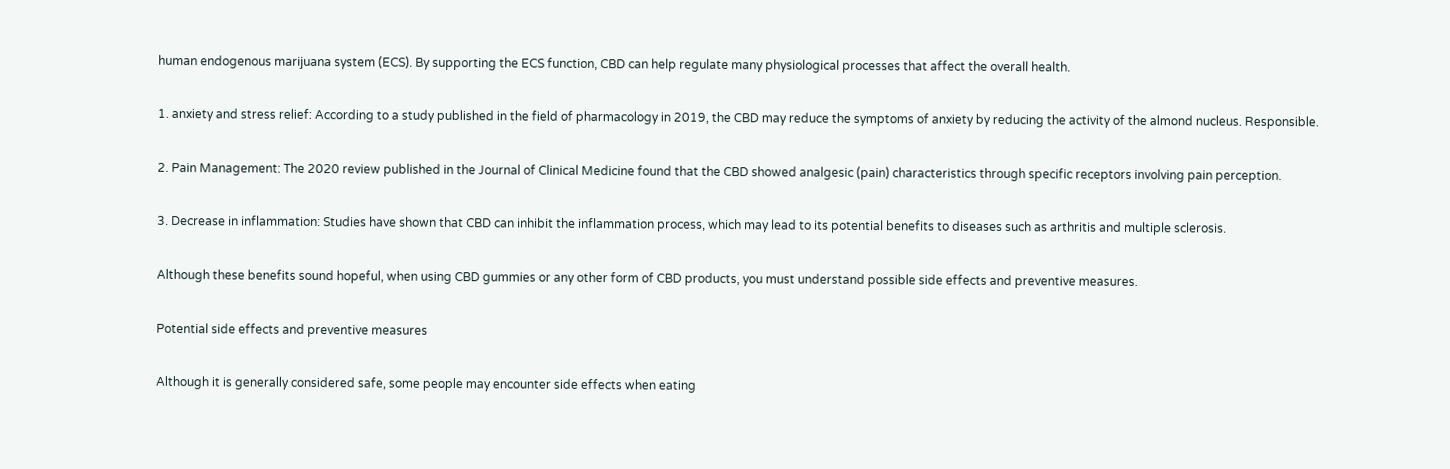human endogenous marijuana system (ECS). By supporting the ECS function, CBD can help regulate many physiological processes that affect the overall health.

1. anxiety and stress relief: According to a study published in the field of pharmacology in 2019, the CBD may reduce the symptoms of anxiety by reducing the activity of the almond nucleus. Responsible.

2. Pain Management: The 2020 review published in the Journal of Clinical Medicine found that the CBD showed analgesic (pain) characteristics through specific receptors involving pain perception.

3. Decrease in inflammation: Studies have shown that CBD can inhibit the inflammation process, which may lead to its potential benefits to diseases such as arthritis and multiple sclerosis.

Although these benefits sound hopeful, when using CBD gummies or any other form of CBD products, you must understand possible side effects and preventive measures.

Potential side effects and preventive measures

Although it is generally considered safe, some people may encounter side effects when eating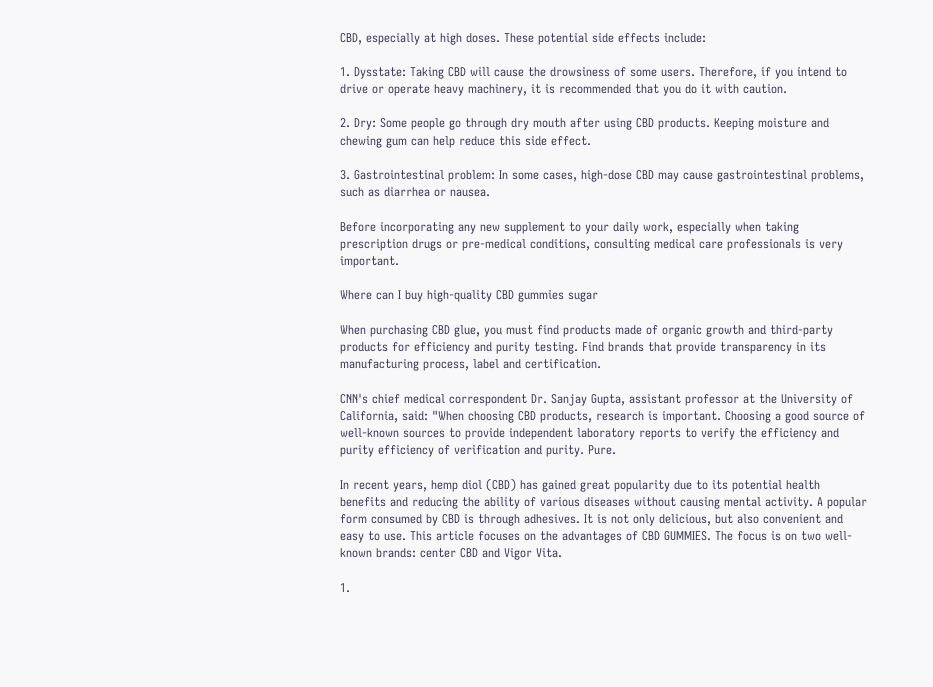CBD, especially at high doses. These potential side effects include:

1. Dysstate: Taking CBD will cause the drowsiness of some users. Therefore, if you intend to drive or operate heavy machinery, it is recommended that you do it with caution.

2. Dry: Some people go through dry mouth after using CBD products. Keeping moisture and chewing gum can help reduce this side effect.

3. Gastrointestinal problem: In some cases, high-dose CBD may cause gastrointestinal problems, such as diarrhea or nausea.

Before incorporating any new supplement to your daily work, especially when taking prescription drugs or pre-medical conditions, consulting medical care professionals is very important.

Where can I buy high-quality CBD gummies sugar

When purchasing CBD glue, you must find products made of organic growth and third-party products for efficiency and purity testing. Find brands that provide transparency in its manufacturing process, label and certification.

CNN's chief medical correspondent Dr. Sanjay Gupta, assistant professor at the University of California, said: "When choosing CBD products, research is important. Choosing a good source of well-known sources to provide independent laboratory reports to verify the efficiency and purity efficiency of verification and purity. Pure.

In recent years, hemp diol (CBD) has gained great popularity due to its potential health benefits and reducing the ability of various diseases without causing mental activity. A popular form consumed by CBD is through adhesives. It is not only delicious, but also convenient and easy to use. This article focuses on the advantages of CBD GUMMIES. The focus is on two well-known brands: center CBD and Vigor Vita.

1.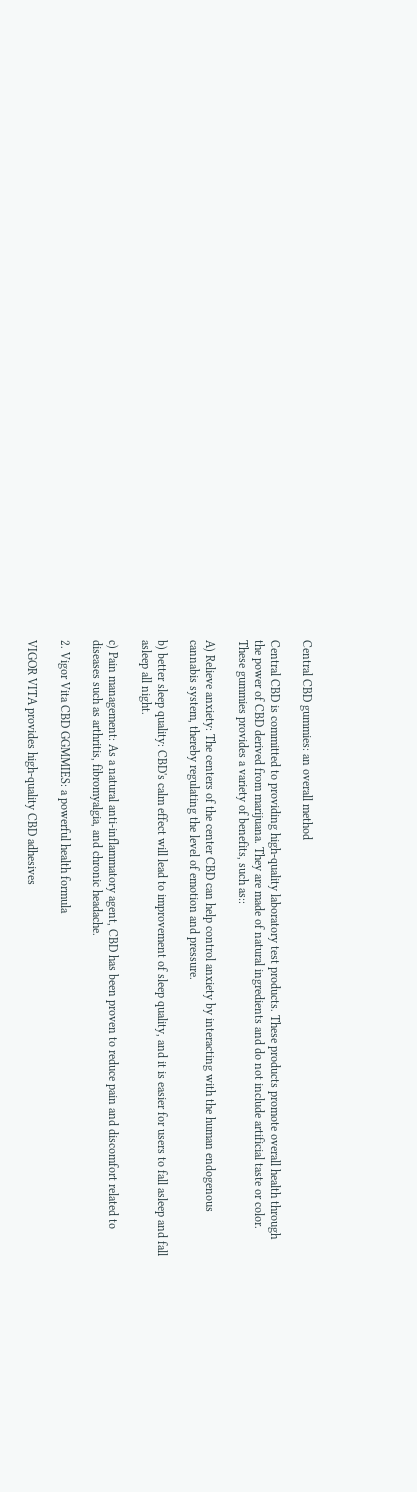Central CBD gummies: an overall method

Central CBD is committed to providing high-quality laboratory test products. These products promote overall health through the power of CBD derived from marijuana. They are made of natural ingredients and do not include artificial taste or color. These gummies provides a variety of benefits, such as::

A) Relieve anxiety: The centers of the center CBD can help control anxiety by interacting with the human endogenous cannabis system, thereby regulating the level of emotion and pressure.

b) better sleep quality: CBD's calm effect will lead to improvement of sleep quality, and it is easier for users to fall asleep and fall asleep all night.

c) Pain management: As a natural anti-inflammatory agent, CBD has been proven to reduce pain and discomfort related to diseases such as arthritis, fibromyalgia, and chronic headache.

2. Vigor Vita CBD GGMMIES: a powerful health formula

VIGOR VITA provides high-quality CBD adhesives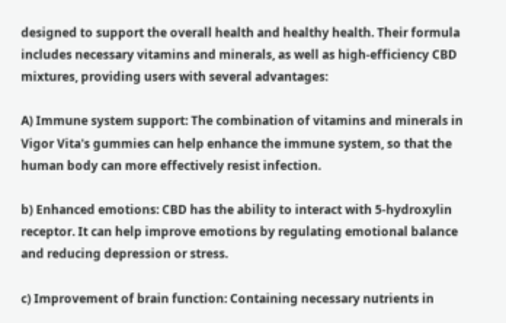designed to support the overall health and healthy health. Their formula includes necessary vitamins and minerals, as well as high-efficiency CBD mixtures, providing users with several advantages:

A) Immune system support: The combination of vitamins and minerals in Vigor Vita's gummies can help enhance the immune system, so that the human body can more effectively resist infection.

b) Enhanced emotions: CBD has the ability to interact with 5-hydroxylin receptor. It can help improve emotions by regulating emotional balance and reducing depression or stress.

c) Improvement of brain function: Containing necessary nutrients in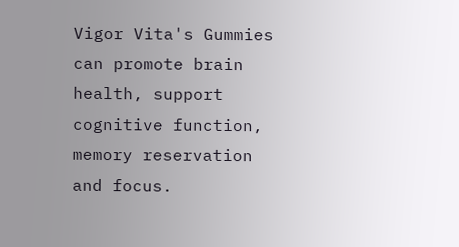Vigor Vita's Gummies can promote brain health, support cognitive function, memory reservation and focus.